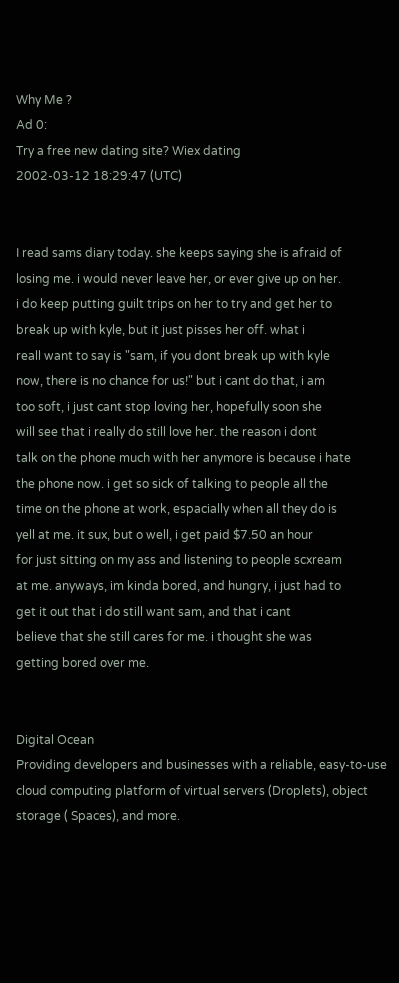Why Me ?
Ad 0:
Try a free new dating site? Wiex dating
2002-03-12 18:29:47 (UTC)


I read sams diary today. she keeps saying she is afraid of
losing me. i would never leave her, or ever give up on her.
i do keep putting guilt trips on her to try and get her to
break up with kyle, but it just pisses her off. what i
reall want to say is "sam, if you dont break up with kyle
now, there is no chance for us!" but i cant do that, i am
too soft, i just cant stop loving her, hopefully soon she
will see that i really do still love her. the reason i dont
talk on the phone much with her anymore is because i hate
the phone now. i get so sick of talking to people all the
time on the phone at work, espacially when all they do is
yell at me. it sux, but o well, i get paid $7.50 an hour
for just sitting on my ass and listening to people scxream
at me. anyways, im kinda bored, and hungry, i just had to
get it out that i do still want sam, and that i cant
believe that she still cares for me. i thought she was
getting bored over me.


Digital Ocean
Providing developers and businesses with a reliable, easy-to-use cloud computing platform of virtual servers (Droplets), object storage ( Spaces), and more.